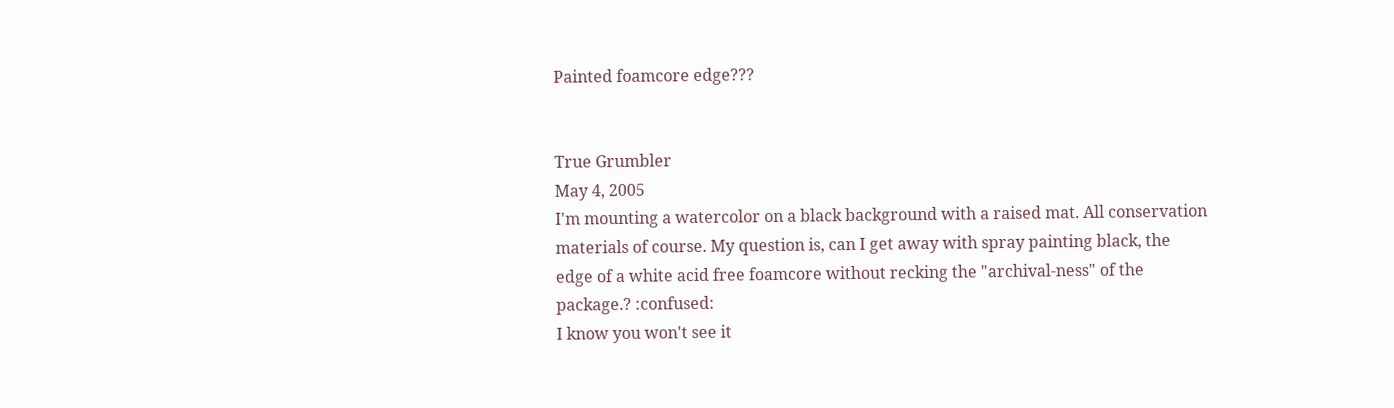Painted foamcore edge???


True Grumbler
May 4, 2005
I'm mounting a watercolor on a black background with a raised mat. All conservation materials of course. My question is, can I get away with spray painting black, the edge of a white acid free foamcore without recking the "archival-ness" of the package.? :confused:
I know you won't see it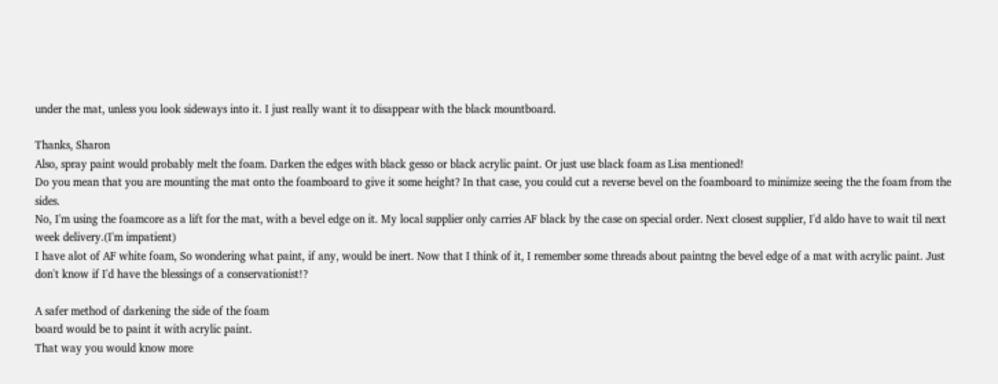under the mat, unless you look sideways into it. I just really want it to disappear with the black mountboard.

Thanks, Sharon
Also, spray paint would probably melt the foam. Darken the edges with black gesso or black acrylic paint. Or just use black foam as Lisa mentioned!
Do you mean that you are mounting the mat onto the foamboard to give it some height? In that case, you could cut a reverse bevel on the foamboard to minimize seeing the the foam from the sides.
No, I'm using the foamcore as a lift for the mat, with a bevel edge on it. My local supplier only carries AF black by the case on special order. Next closest supplier, I'd aldo have to wait til next week delivery.(I'm impatient)
I have alot of AF white foam, So wondering what paint, if any, would be inert. Now that I think of it, I remember some threads about paintng the bevel edge of a mat with acrylic paint. Just don't know if I'd have the blessings of a conservationist!?

A safer method of darkening the side of the foam
board would be to paint it with acrylic paint.
That way you would know more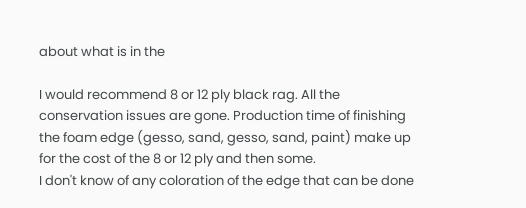about what is in the

I would recommend 8 or 12 ply black rag. All the conservation issues are gone. Production time of finishing the foam edge (gesso, sand, gesso, sand, paint) make up for the cost of the 8 or 12 ply and then some.
I don't know of any coloration of the edge that can be done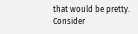that would be pretty. Consider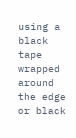using a black tape wrapped around the edge or black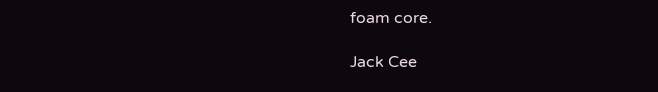foam core.

Jack Cee